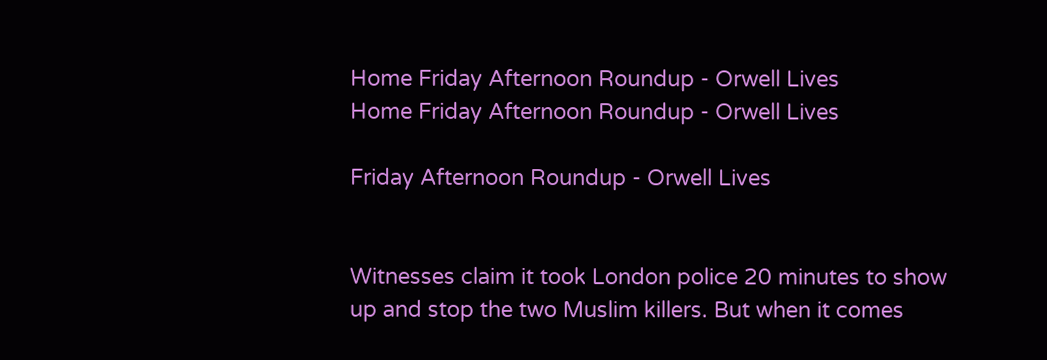Home Friday Afternoon Roundup - Orwell Lives
Home Friday Afternoon Roundup - Orwell Lives

Friday Afternoon Roundup - Orwell Lives


Witnesses claim it took London police 20 minutes to show up and stop the two Muslim killers. But when it comes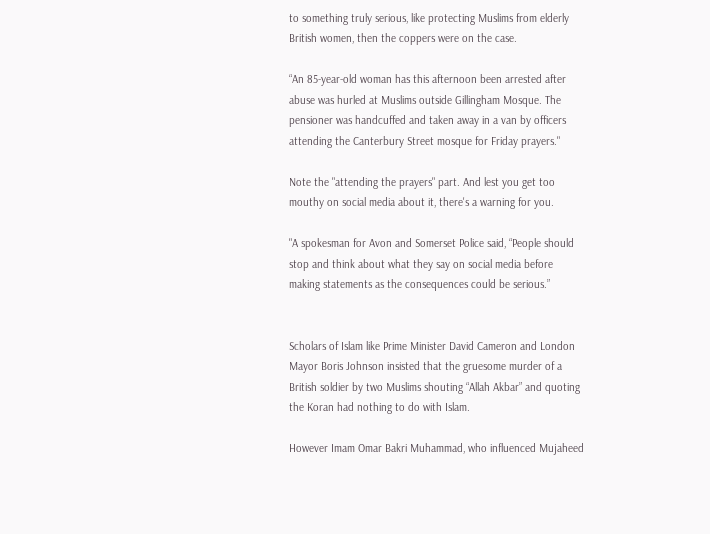to something truly serious, like protecting Muslims from elderly British women, then the coppers were on the case.

“An 85-year-old woman has this afternoon been arrested after abuse was hurled at Muslims outside Gillingham Mosque. The pensioner was handcuffed and taken away in a van by officers attending the Canterbury Street mosque for Friday prayers."

Note the "attending the prayers" part. And lest you get too mouthy on social media about it, there's a warning for you.

"A spokesman for Avon and Somerset Police said, “People should stop and think about what they say on social media before making statements as the consequences could be serious.”


Scholars of Islam like Prime Minister David Cameron and London Mayor Boris Johnson insisted that the gruesome murder of a British soldier by two Muslims shouting “Allah Akbar” and quoting the Koran had nothing to do with Islam.

However Imam Omar Bakri Muhammad, who influenced Mujaheed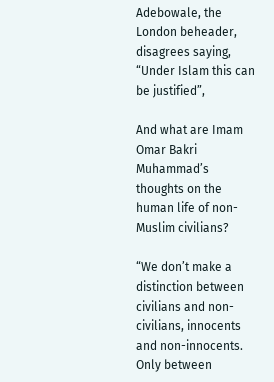Adebowale, the London beheader, disagrees saying, “Under Islam this can be justified”,

And what are Imam Omar Bakri Muhammad’s thoughts on the human life of non-Muslim civilians?

“We don’t make a distinction between civilians and non-civilians, innocents and non-innocents. Only between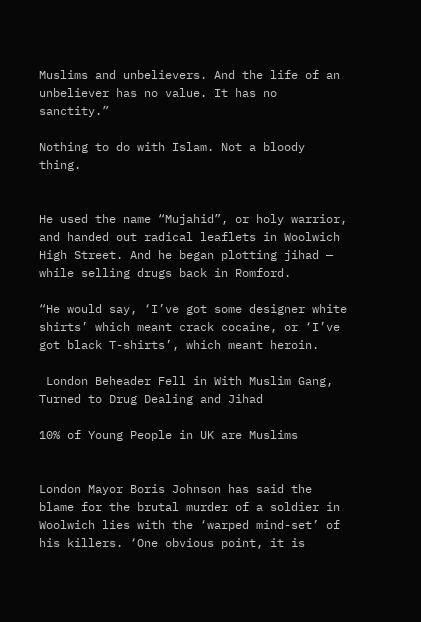Muslims and unbelievers. And the life of an unbeliever has no value. It has no sanctity.”

Nothing to do with Islam. Not a bloody thing.


He used the name “Mujahid”, or holy warrior, and handed out radical leaflets in Woolwich High Street. And he began plotting jihad — while selling drugs back in Romford.

“He would say, ‘I’ve got some designer white shirts’ which meant crack cocaine, or ‘I’ve got black T-shirts’, which meant heroin.

 London Beheader Fell in With Muslim Gang, Turned to Drug Dealing and Jihad

10% of Young People in UK are Muslims


London Mayor Boris Johnson has said the blame for the brutal murder of a soldier in Woolwich lies with the ‘warped mind-set’ of his killers. ‘One obvious point, it is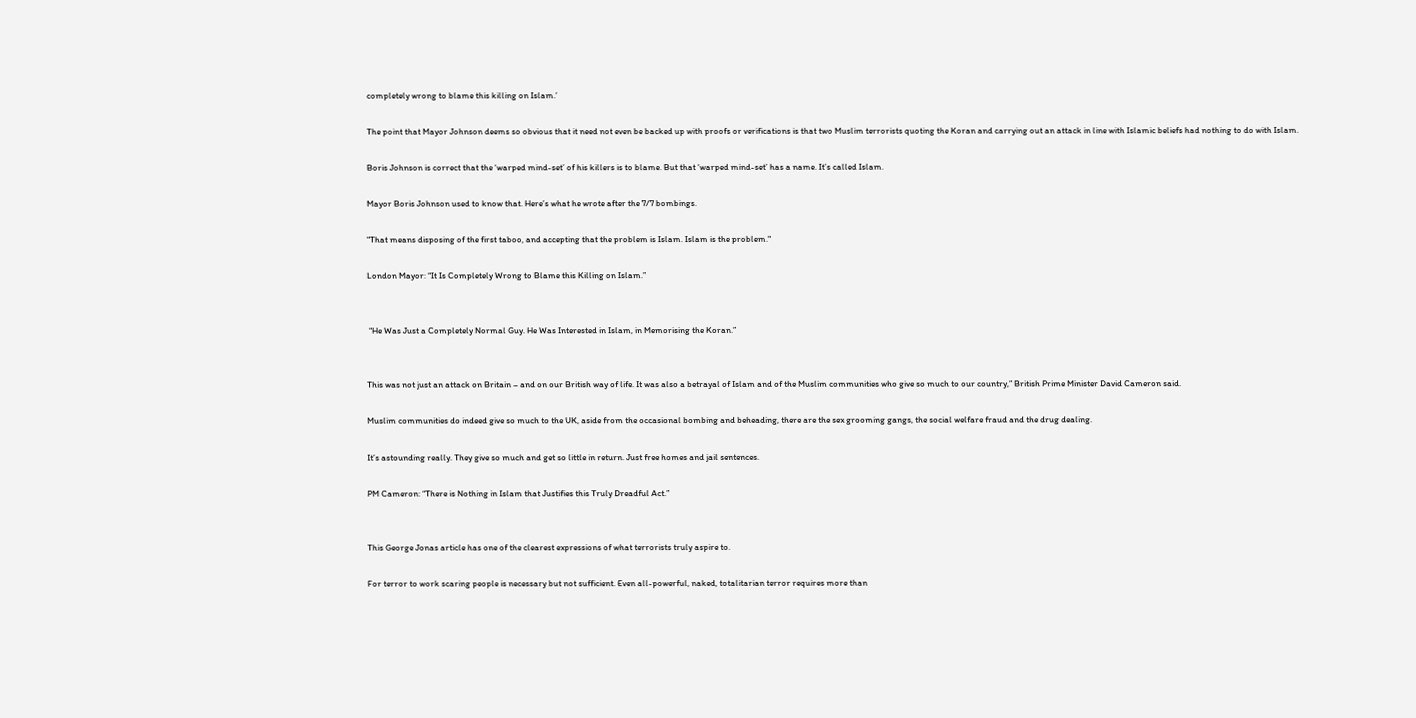completely wrong to blame this killing on Islam.’

The point that Mayor Johnson deems so obvious that it need not even be backed up with proofs or verifications is that two Muslim terrorists quoting the Koran and carrying out an attack in line with Islamic beliefs had nothing to do with Islam.

Boris Johnson is correct that the ‘warped mind-set’ of his killers is to blame. But that ‘warped mind-set’ has a name. It’s called Islam.

Mayor Boris Johnson used to know that. Here’s what he wrote after the 7/7 bombings.

"That means disposing of the first taboo, and accepting that the problem is Islam. Islam is the problem."

London Mayor: “It Is Completely Wrong to Blame this Killing on Islam.”


 “He Was Just a Completely Normal Guy. He Was Interested in Islam, in Memorising the Koran.”


This was not just an attack on Britain – and on our British way of life. It was also a betrayal of Islam and of the Muslim communities who give so much to our country,” British Prime Minister David Cameron said.

Muslim communities do indeed give so much to the UK, aside from the occasional bombing and beheading, there are the sex grooming gangs, the social welfare fraud and the drug dealing.

It’s astounding really. They give so much and get so little in return. Just free homes and jail sentences.

PM Cameron: “There is Nothing in Islam that Justifies this Truly Dreadful Act.”


This George Jonas article has one of the clearest expressions of what terrorists truly aspire to.

For terror to work scaring people is necessary but not sufficient. Even all-powerful, naked, totalitarian terror requires more than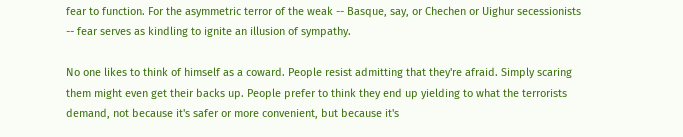fear to function. For the asymmetric terror of the weak -- Basque, say, or Chechen or Uighur secessionists -- fear serves as kindling to ignite an illusion of sympathy.

No one likes to think of himself as a coward. People resist admitting that they're afraid. Simply scaring them might even get their backs up. People prefer to think they end up yielding to what the terrorists demand, not because it's safer or more convenient, but because it's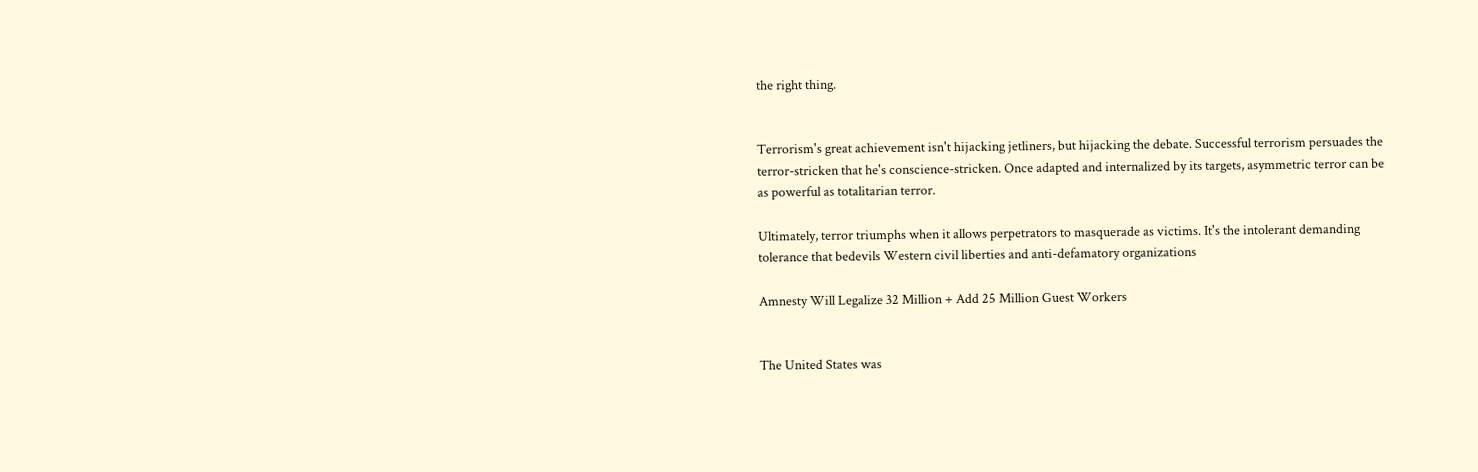the right thing.


Terrorism's great achievement isn't hijacking jetliners, but hijacking the debate. Successful terrorism persuades the terror-stricken that he's conscience-stricken. Once adapted and internalized by its targets, asymmetric terror can be as powerful as totalitarian terror.

Ultimately, terror triumphs when it allows perpetrators to masquerade as victims. It's the intolerant demanding tolerance that bedevils Western civil liberties and anti-defamatory organizations

Amnesty Will Legalize 32 Million + Add 25 Million Guest Workers


The United States was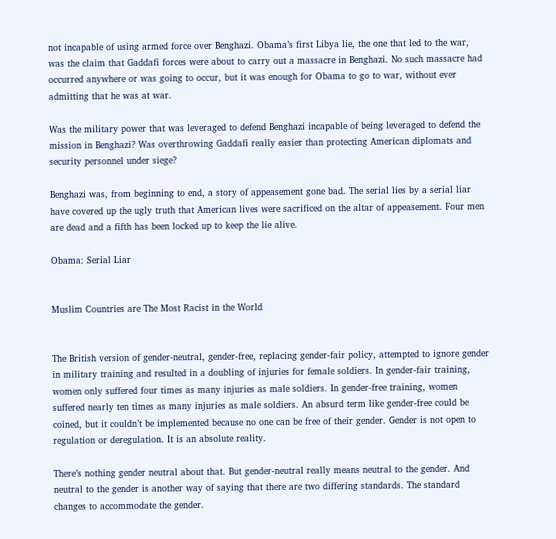not incapable of using armed force over Benghazi. Obama’s first Libya lie, the one that led to the war, was the claim that Gaddafi forces were about to carry out a massacre in Benghazi. No such massacre had occurred anywhere or was going to occur, but it was enough for Obama to go to war, without ever admitting that he was at war.

Was the military power that was leveraged to defend Benghazi incapable of being leveraged to defend the mission in Benghazi? Was overthrowing Gaddafi really easier than protecting American diplomats and security personnel under siege?

Benghazi was, from beginning to end, a story of appeasement gone bad. The serial lies by a serial liar have covered up the ugly truth that American lives were sacrificed on the altar of appeasement. Four men are dead and a fifth has been locked up to keep the lie alive.

Obama: Serial Liar


Muslim Countries are The Most Racist in the World


The British version of gender-neutral, gender-free, replacing gender-fair policy, attempted to ignore gender in military training and resulted in a doubling of injuries for female soldiers. In gender-fair training, women only suffered four times as many injuries as male soldiers. In gender-free training, women suffered nearly ten times as many injuries as male soldiers. An absurd term like gender-free could be coined, but it couldn’t be implemented because no one can be free of their gender. Gender is not open to regulation or deregulation. It is an absolute reality.

There’s nothing gender neutral about that. But gender-neutral really means neutral to the gender. And neutral to the gender is another way of saying that there are two differing standards. The standard changes to accommodate the gender.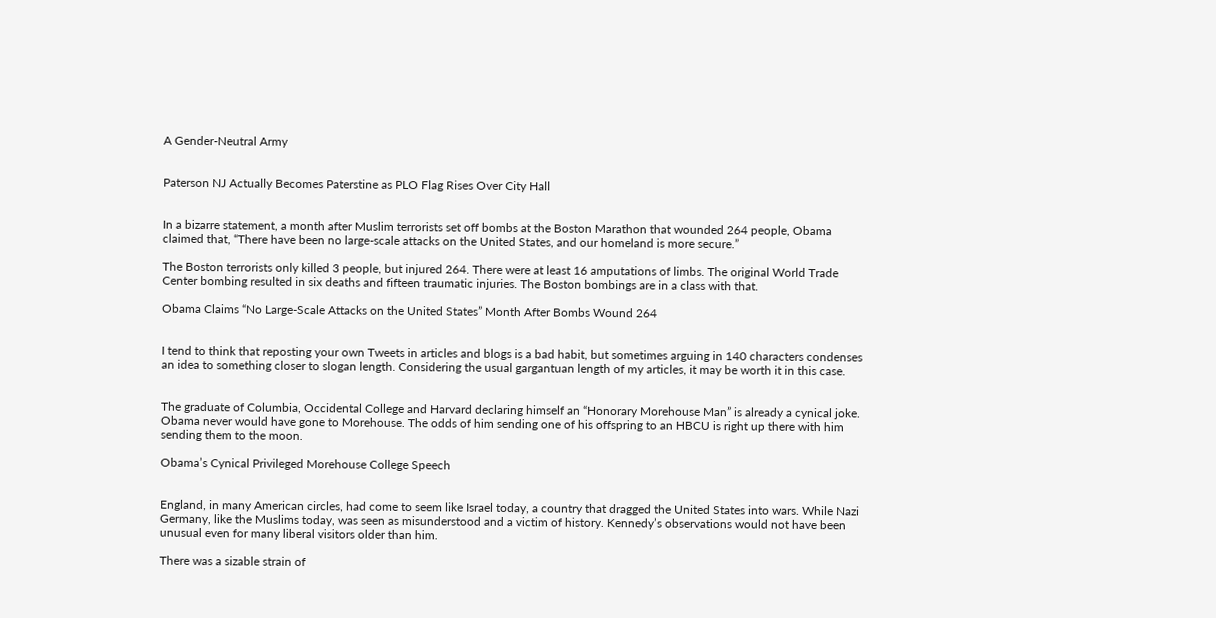A Gender-Neutral Army


Paterson NJ Actually Becomes Paterstine as PLO Flag Rises Over City Hall


In a bizarre statement, a month after Muslim terrorists set off bombs at the Boston Marathon that wounded 264 people, Obama claimed that, “There have been no large-scale attacks on the United States, and our homeland is more secure.”

The Boston terrorists only killed 3 people, but injured 264. There were at least 16 amputations of limbs. The original World Trade Center bombing resulted in six deaths and fifteen traumatic injuries. The Boston bombings are in a class with that.

Obama Claims “No Large-Scale Attacks on the United States” Month After Bombs Wound 264


I tend to think that reposting your own Tweets in articles and blogs is a bad habit, but sometimes arguing in 140 characters condenses an idea to something closer to slogan length. Considering the usual gargantuan length of my articles, it may be worth it in this case.


The graduate of Columbia, Occidental College and Harvard declaring himself an “Honorary Morehouse Man” is already a cynical joke. Obama never would have gone to Morehouse. The odds of him sending one of his offspring to an HBCU is right up there with him sending them to the moon.

Obama’s Cynical Privileged Morehouse College Speech


England, in many American circles, had come to seem like Israel today, a country that dragged the United States into wars. While Nazi Germany, like the Muslims today, was seen as misunderstood and a victim of history. Kennedy’s observations would not have been unusual even for many liberal visitors older than him.

There was a sizable strain of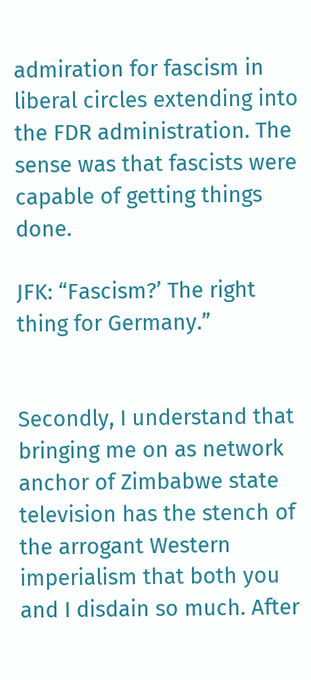admiration for fascism in liberal circles extending into the FDR administration. The sense was that fascists were capable of getting things done.

JFK: “Fascism?’ The right thing for Germany.”


Secondly, I understand that bringing me on as network anchor of Zimbabwe state television has the stench of the arrogant Western imperialism that both you and I disdain so much. After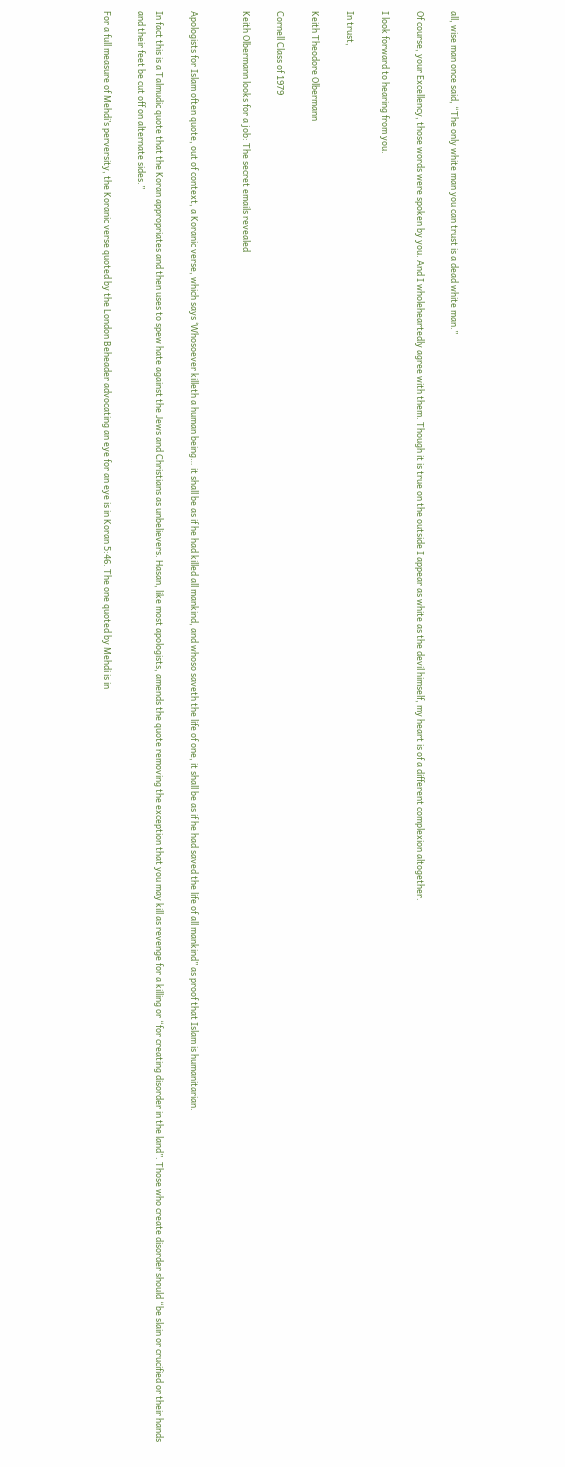all, wise man once said, “The only white man you can trust is a dead white man.”

Of course, your Excellency, those words were spoken by you. And I wholeheartedly agree with them. Though it is true on the outside I appear as white as the devil himself, my heart is of a different complexion altogether.

I look forward to hearing from you.

In trust,

Keith Theodore Olbermann

Cornell Class of 1979

Keith Olbermann looks for a job: The secret emails revealed


Apologists for Islam often quote, out of context, a Koranic verse, which says ‘Whosoever killeth a human being… it shall be as if he had killed all mankind, and whoso saveth the life of one, it shall be as if he had saved the life of all mankind” as proof that Islam is humanitarian.

In fact this is a Talmudic quote that the Koran appropriates and then uses to spew hate against the Jews and Christians as unbelievers. Hasan, like most apologists, amends the quote removing the exception that you may kill as revenge for a killing or “for creating disorder in the land”. Those who create disorder should “be slain or crucified or their hands and their feet be cut off on alternate sides.”

For a full measure of Mehdi’s perversity, the Koranic verse quoted by the London Beheader advocating an eye for an eye is in Koran 5:46. The one quoted by Mehdi is in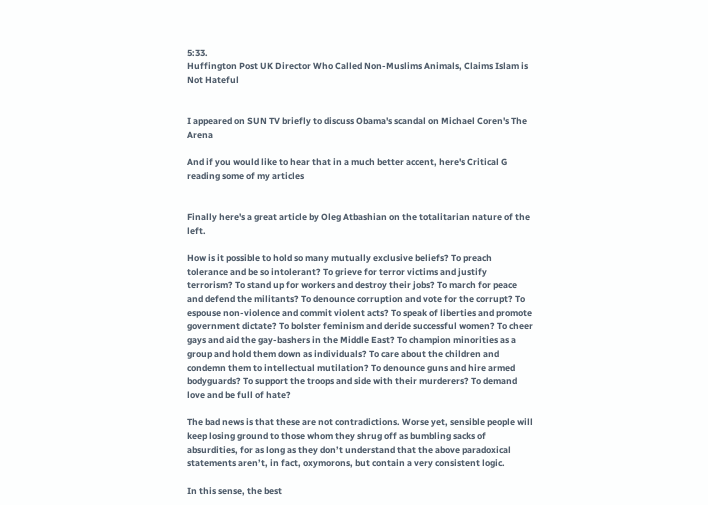5:33.
Huffington Post UK Director Who Called Non-Muslims Animals, Claims Islam is Not Hateful


I appeared on SUN TV briefly to discuss Obama's scandal on Michael Coren's The Arena

And if you would like to hear that in a much better accent, here's Critical G reading some of my articles


Finally here's a great article by Oleg Atbashian on the totalitarian nature of the left.

How is it possible to hold so many mutually exclusive beliefs? To preach tolerance and be so intolerant? To grieve for terror victims and justify terrorism? To stand up for workers and destroy their jobs? To march for peace and defend the militants? To denounce corruption and vote for the corrupt? To espouse non-violence and commit violent acts? To speak of liberties and promote government dictate? To bolster feminism and deride successful women? To cheer gays and aid the gay-bashers in the Middle East? To champion minorities as a group and hold them down as individuals? To care about the children and condemn them to intellectual mutilation? To denounce guns and hire armed bodyguards? To support the troops and side with their murderers? To demand love and be full of hate?

The bad news is that these are not contradictions. Worse yet, sensible people will keep losing ground to those whom they shrug off as bumbling sacks of absurdities, for as long as they don’t understand that the above paradoxical statements aren’t, in fact, oxymorons, but contain a very consistent logic.

In this sense, the best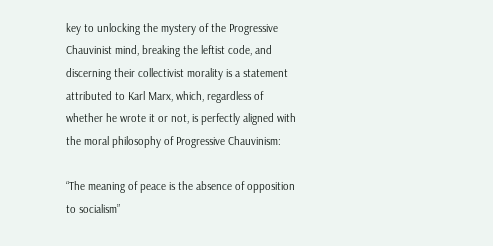key to unlocking the mystery of the Progressive Chauvinist mind, breaking the leftist code, and discerning their collectivist morality is a statement attributed to Karl Marx, which, regardless of whether he wrote it or not, is perfectly aligned with the moral philosophy of Progressive Chauvinism:

“The meaning of peace is the absence of opposition to socialism”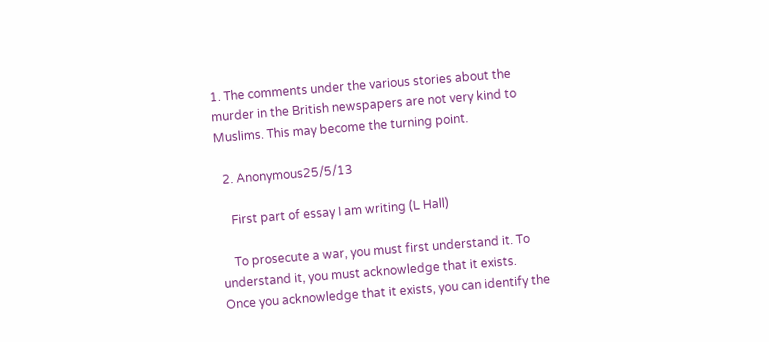1. The comments under the various stories about the murder in the British newspapers are not very kind to Muslims. This may become the turning point.

  2. Anonymous25/5/13

    First part of essay I am writing (L Hall)

    To prosecute a war, you must first understand it. To understand it, you must acknowledge that it exists. Once you acknowledge that it exists, you can identify the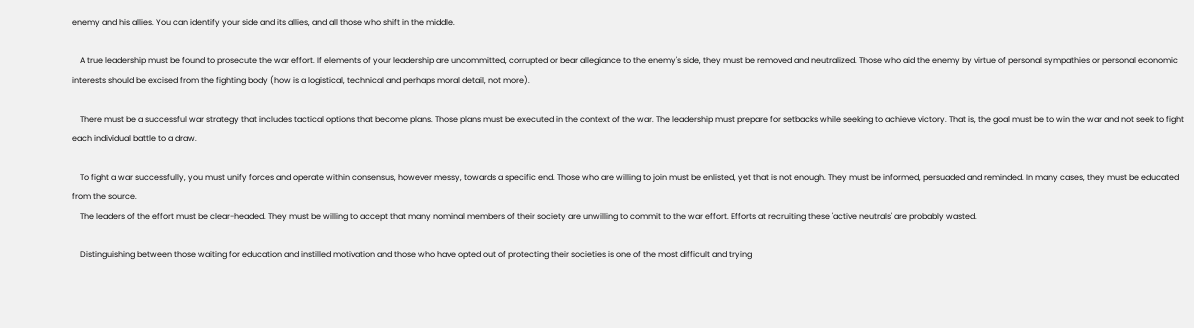enemy and his allies. You can identify your side and its allies, and all those who shift in the middle.

    A true leadership must be found to prosecute the war effort. If elements of your leadership are uncommitted, corrupted or bear allegiance to the enemy's side, they must be removed and neutralized. Those who aid the enemy by virtue of personal sympathies or personal economic interests should be excised from the fighting body (how is a logistical, technical and perhaps moral detail, not more).

    There must be a successful war strategy that includes tactical options that become plans. Those plans must be executed in the context of the war. The leadership must prepare for setbacks while seeking to achieve victory. That is, the goal must be to win the war and not seek to fight each individual battle to a draw.

    To fight a war successfully, you must unify forces and operate within consensus, however messy, towards a specific end. Those who are willing to join must be enlisted, yet that is not enough. They must be informed, persuaded and reminded. In many cases, they must be educated from the source.
    The leaders of the effort must be clear-headed. They must be willing to accept that many nominal members of their society are unwilling to commit to the war effort. Efforts at recruiting these 'active neutrals' are probably wasted.

    Distinguishing between those waiting for education and instilled motivation and those who have opted out of protecting their societies is one of the most difficult and trying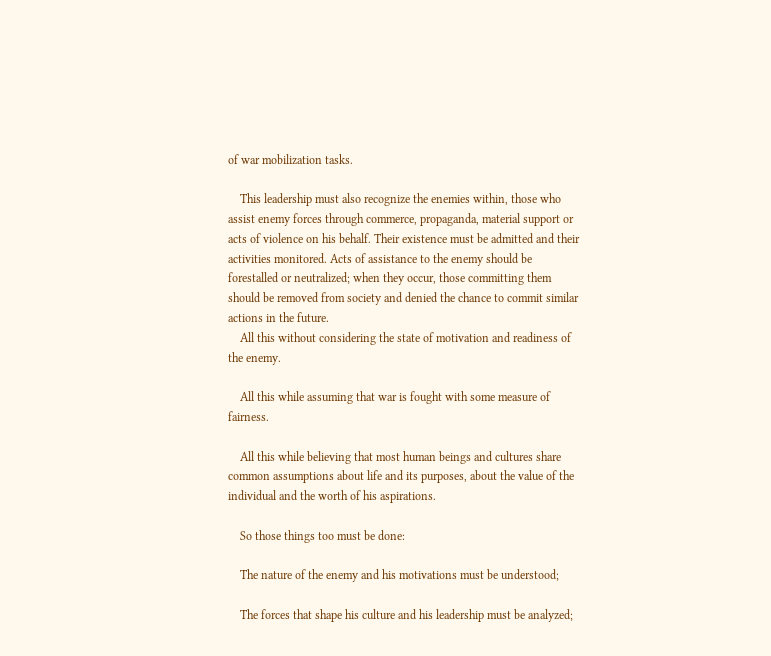of war mobilization tasks.

    This leadership must also recognize the enemies within, those who assist enemy forces through commerce, propaganda, material support or acts of violence on his behalf. Their existence must be admitted and their activities monitored. Acts of assistance to the enemy should be forestalled or neutralized; when they occur, those committing them should be removed from society and denied the chance to commit similar actions in the future.
    All this without considering the state of motivation and readiness of the enemy.

    All this while assuming that war is fought with some measure of fairness.

    All this while believing that most human beings and cultures share common assumptions about life and its purposes, about the value of the individual and the worth of his aspirations.

    So those things too must be done:

    The nature of the enemy and his motivations must be understood;

    The forces that shape his culture and his leadership must be analyzed;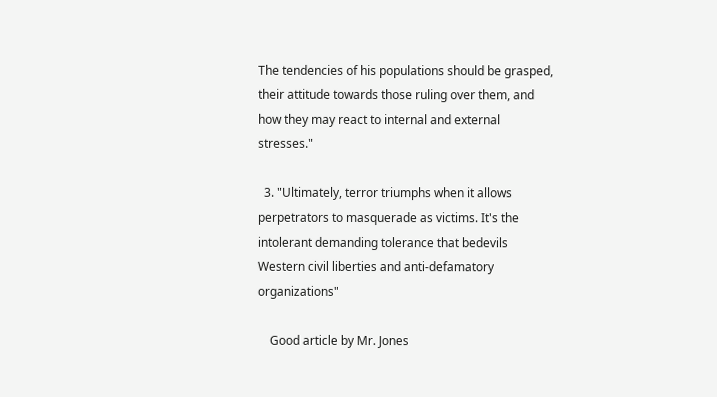The tendencies of his populations should be grasped, their attitude towards those ruling over them, and how they may react to internal and external stresses."

  3. "Ultimately, terror triumphs when it allows perpetrators to masquerade as victims. It's the intolerant demanding tolerance that bedevils Western civil liberties and anti-defamatory organizations"

    Good article by Mr. Jones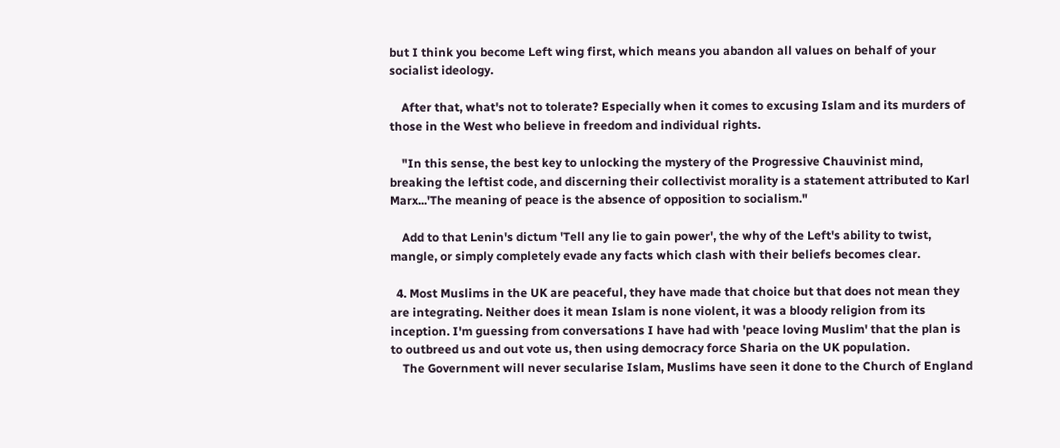but I think you become Left wing first, which means you abandon all values on behalf of your socialist ideology.

    After that, what's not to tolerate? Especially when it comes to excusing Islam and its murders of those in the West who believe in freedom and individual rights.

    "In this sense, the best key to unlocking the mystery of the Progressive Chauvinist mind, breaking the leftist code, and discerning their collectivist morality is a statement attributed to Karl Marx...'The meaning of peace is the absence of opposition to socialism."

    Add to that Lenin's dictum 'Tell any lie to gain power', the why of the Left's ability to twist, mangle, or simply completely evade any facts which clash with their beliefs becomes clear.

  4. Most Muslims in the UK are peaceful, they have made that choice but that does not mean they are integrating. Neither does it mean Islam is none violent, it was a bloody religion from its inception. I'm guessing from conversations I have had with 'peace loving Muslim' that the plan is to outbreed us and out vote us, then using democracy force Sharia on the UK population.
    The Government will never secularise Islam, Muslims have seen it done to the Church of England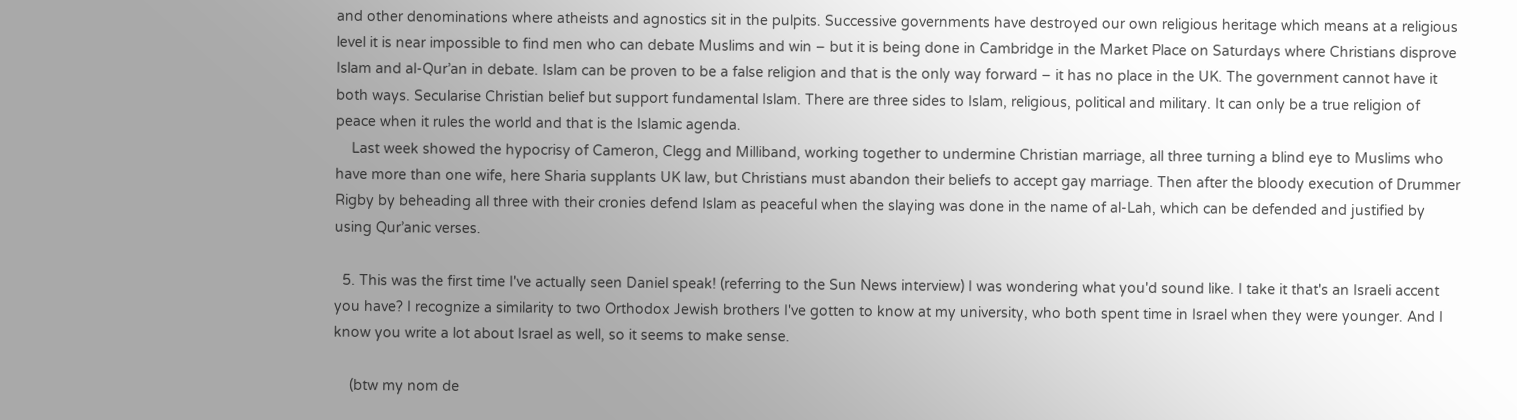and other denominations where atheists and agnostics sit in the pulpits. Successive governments have destroyed our own religious heritage which means at a religious level it is near impossible to find men who can debate Muslims and win – but it is being done in Cambridge in the Market Place on Saturdays where Christians disprove Islam and al-Qur’an in debate. Islam can be proven to be a false religion and that is the only way forward – it has no place in the UK. The government cannot have it both ways. Secularise Christian belief but support fundamental Islam. There are three sides to Islam, religious, political and military. It can only be a true religion of peace when it rules the world and that is the Islamic agenda.
    Last week showed the hypocrisy of Cameron, Clegg and Milliband, working together to undermine Christian marriage, all three turning a blind eye to Muslims who have more than one wife, here Sharia supplants UK law, but Christians must abandon their beliefs to accept gay marriage. Then after the bloody execution of Drummer Rigby by beheading all three with their cronies defend Islam as peaceful when the slaying was done in the name of al-Lah, which can be defended and justified by using Qur’anic verses.

  5. This was the first time I've actually seen Daniel speak! (referring to the Sun News interview) I was wondering what you'd sound like. I take it that's an Israeli accent you have? I recognize a similarity to two Orthodox Jewish brothers I've gotten to know at my university, who both spent time in Israel when they were younger. And I know you write a lot about Israel as well, so it seems to make sense.

    (btw my nom de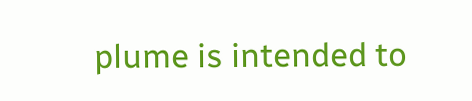plume is intended to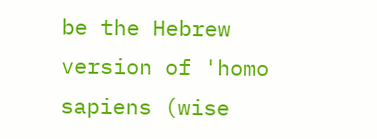be the Hebrew version of 'homo sapiens (wise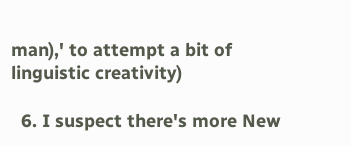man),' to attempt a bit of linguistic creativity)

  6. I suspect there's more New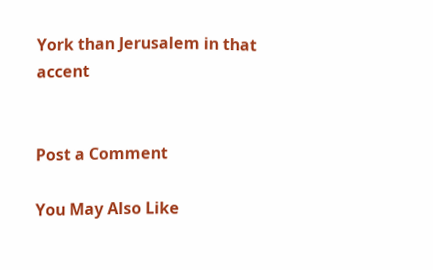York than Jerusalem in that accent


Post a Comment

You May Also Like